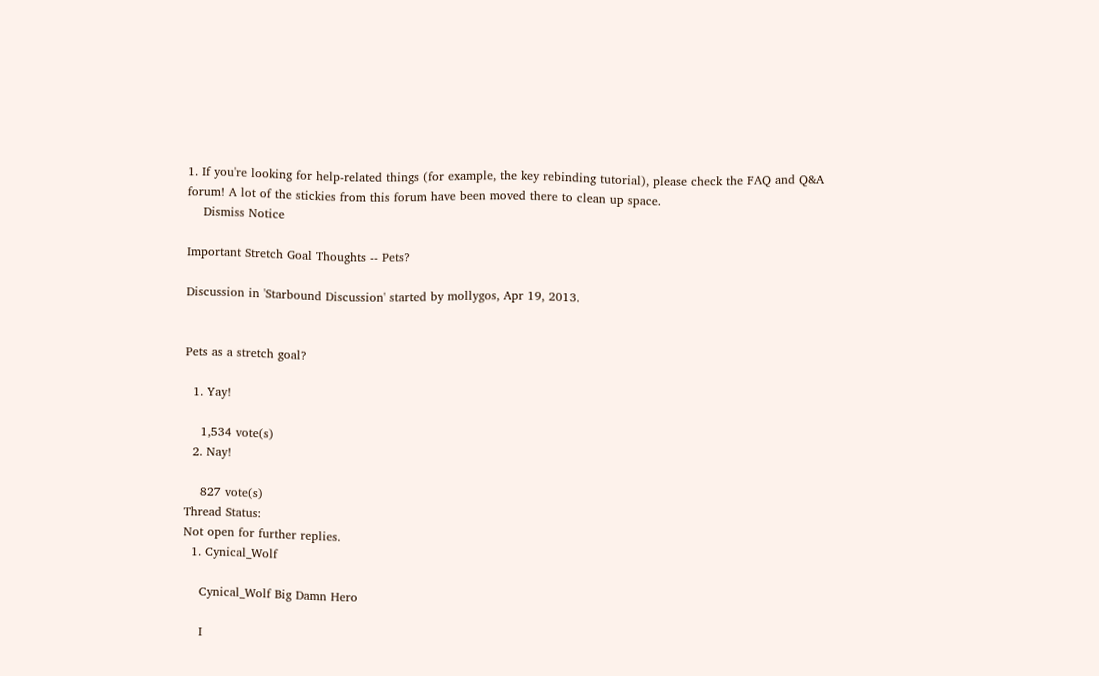1. If you're looking for help-related things (for example, the key rebinding tutorial), please check the FAQ and Q&A forum! A lot of the stickies from this forum have been moved there to clean up space.
    Dismiss Notice

Important Stretch Goal Thoughts -- Pets?

Discussion in 'Starbound Discussion' started by mollygos, Apr 19, 2013.


Pets as a stretch goal?

  1. Yay!

    1,534 vote(s)
  2. Nay!

    827 vote(s)
Thread Status:
Not open for further replies.
  1. Cynical_Wolf

    Cynical_Wolf Big Damn Hero

    I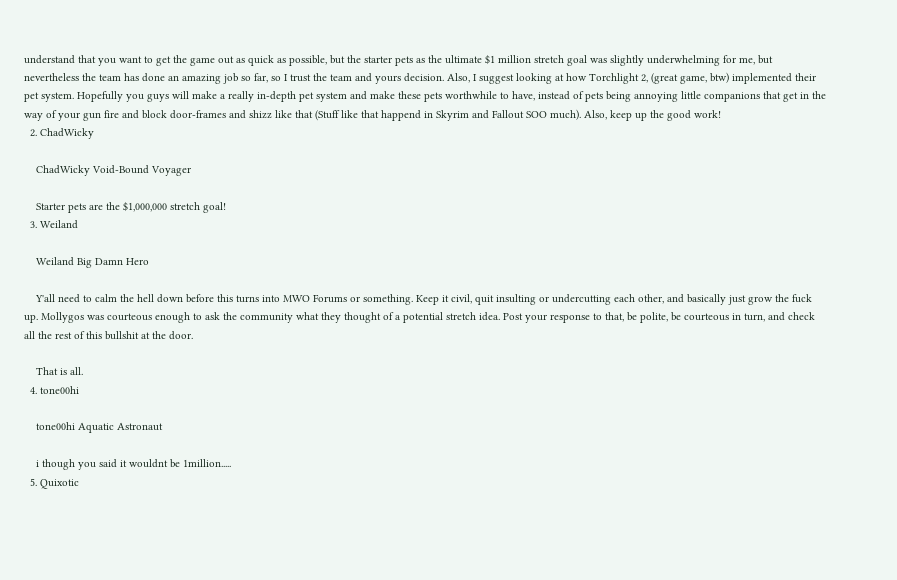understand that you want to get the game out as quick as possible, but the starter pets as the ultimate $1 million stretch goal was slightly underwhelming for me, but nevertheless the team has done an amazing job so far, so I trust the team and yours decision. Also, I suggest looking at how Torchlight 2, (great game, btw) implemented their pet system. Hopefully you guys will make a really in-depth pet system and make these pets worthwhile to have, instead of pets being annoying little companions that get in the way of your gun fire and block door-frames and shizz like that (Stuff like that happend in Skyrim and Fallout SOO much). Also, keep up the good work!
  2. ChadWicky

    ChadWicky Void-Bound Voyager

    Starter pets are the $1,000,000 stretch goal!
  3. Weiland

    Weiland Big Damn Hero

    Y'all need to calm the hell down before this turns into MWO Forums or something. Keep it civil, quit insulting or undercutting each other, and basically just grow the fuck up. Mollygos was courteous enough to ask the community what they thought of a potential stretch idea. Post your response to that, be polite, be courteous in turn, and check all the rest of this bullshit at the door.

    That is all.
  4. tone00hi

    tone00hi Aquatic Astronaut

    i though you said it wouldnt be 1million.....
  5. Quixotic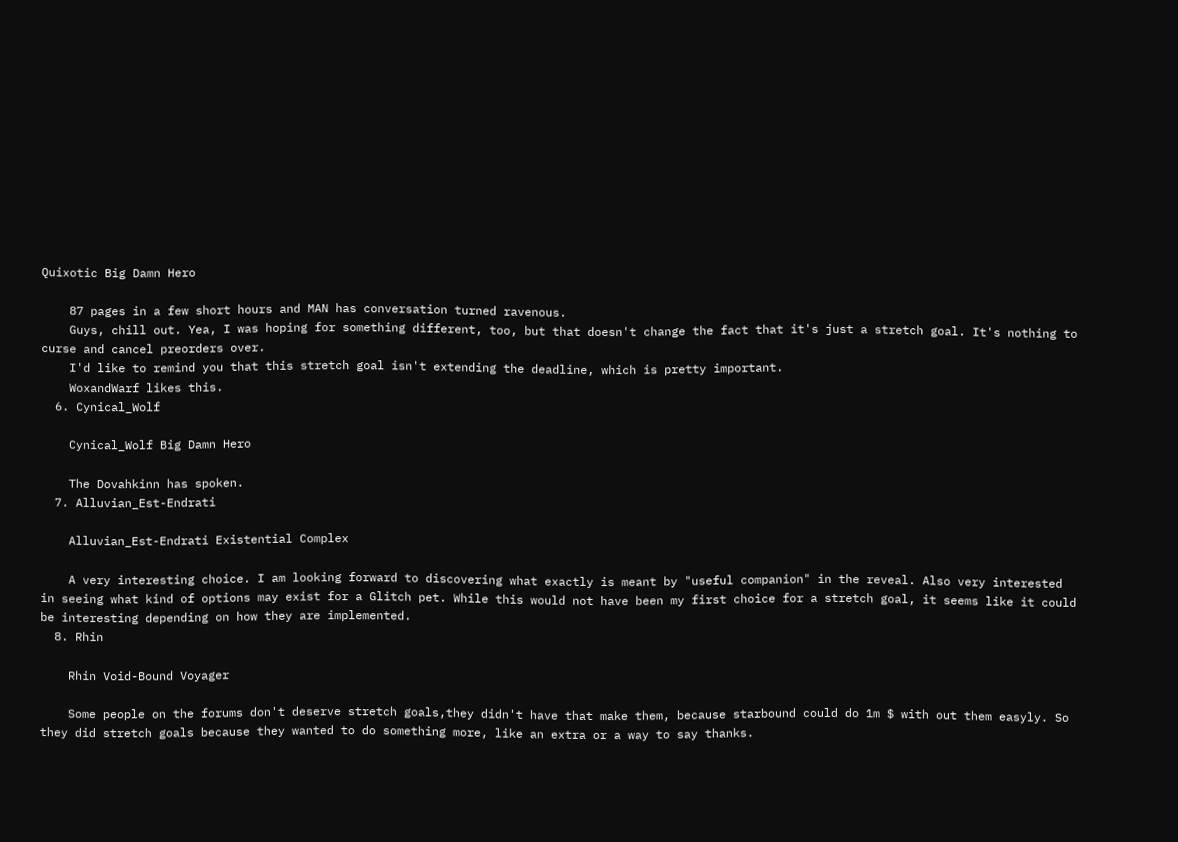Quixotic Big Damn Hero

    87 pages in a few short hours and MAN has conversation turned ravenous.
    Guys, chill out. Yea, I was hoping for something different, too, but that doesn't change the fact that it's just a stretch goal. It's nothing to curse and cancel preorders over.
    I'd like to remind you that this stretch goal isn't extending the deadline, which is pretty important.
    WoxandWarf likes this.
  6. Cynical_Wolf

    Cynical_Wolf Big Damn Hero

    The Dovahkinn has spoken.
  7. Alluvian_Est-Endrati

    Alluvian_Est-Endrati Existential Complex

    A very interesting choice. I am looking forward to discovering what exactly is meant by "useful companion" in the reveal. Also very interested in seeing what kind of options may exist for a Glitch pet. While this would not have been my first choice for a stretch goal, it seems like it could be interesting depending on how they are implemented.
  8. Rhin

    Rhin Void-Bound Voyager

    Some people on the forums don't deserve stretch goals,they didn't have that make them, because starbound could do 1m $ with out them easyly. So they did stretch goals because they wanted to do something more, like an extra or a way to say thanks.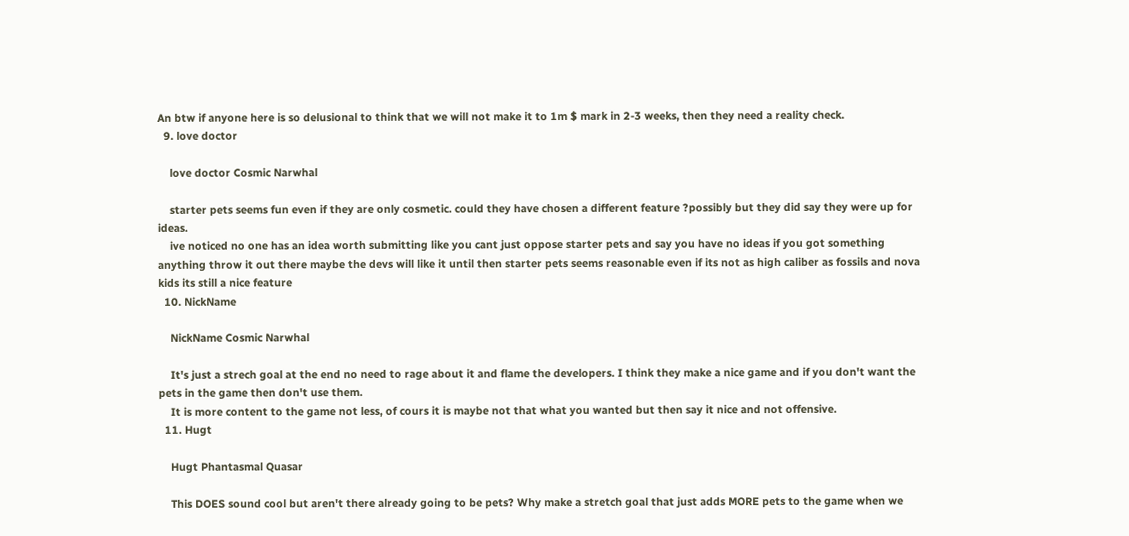An btw if anyone here is so delusional to think that we will not make it to 1m $ mark in 2-3 weeks, then they need a reality check.
  9. love doctor

    love doctor Cosmic Narwhal

    starter pets seems fun even if they are only cosmetic. could they have chosen a different feature ?possibly but they did say they were up for ideas.
    ive noticed no one has an idea worth submitting like you cant just oppose starter pets and say you have no ideas if you got something anything throw it out there maybe the devs will like it until then starter pets seems reasonable even if its not as high caliber as fossils and nova kids its still a nice feature
  10. NickName

    NickName Cosmic Narwhal

    It's just a strech goal at the end no need to rage about it and flame the developers. I think they make a nice game and if you don't want the pets in the game then don't use them.
    It is more content to the game not less, of cours it is maybe not that what you wanted but then say it nice and not offensive.
  11. Hugt

    Hugt Phantasmal Quasar

    This DOES sound cool but aren't there already going to be pets? Why make a stretch goal that just adds MORE pets to the game when we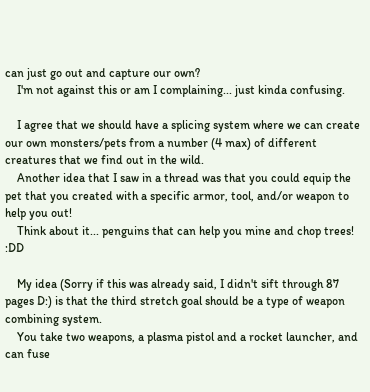can just go out and capture our own?
    I'm not against this or am I complaining... just kinda confusing.

    I agree that we should have a splicing system where we can create our own monsters/pets from a number (4 max) of different creatures that we find out in the wild.
    Another idea that I saw in a thread was that you could equip the pet that you created with a specific armor, tool, and/or weapon to help you out!
    Think about it... penguins that can help you mine and chop trees! :DD

    My idea (Sorry if this was already said, I didn't sift through 87 pages D:) is that the third stretch goal should be a type of weapon combining system.
    You take two weapons, a plasma pistol and a rocket launcher, and can fuse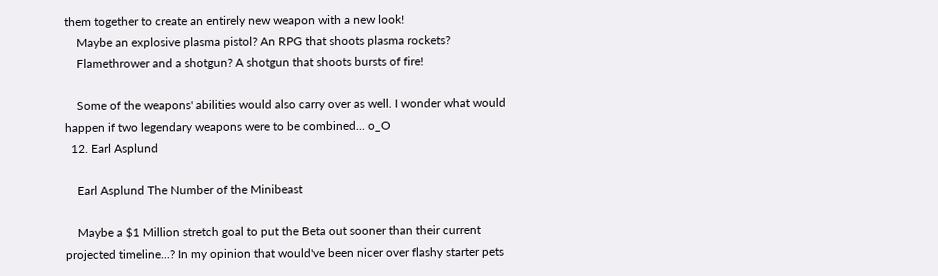them together to create an entirely new weapon with a new look!
    Maybe an explosive plasma pistol? An RPG that shoots plasma rockets?
    Flamethrower and a shotgun? A shotgun that shoots bursts of fire!

    Some of the weapons' abilities would also carry over as well. I wonder what would happen if two legendary weapons were to be combined... o_O
  12. Earl Asplund

    Earl Asplund The Number of the Minibeast

    Maybe a $1 Million stretch goal to put the Beta out sooner than their current projected timeline...? In my opinion that would've been nicer over flashy starter pets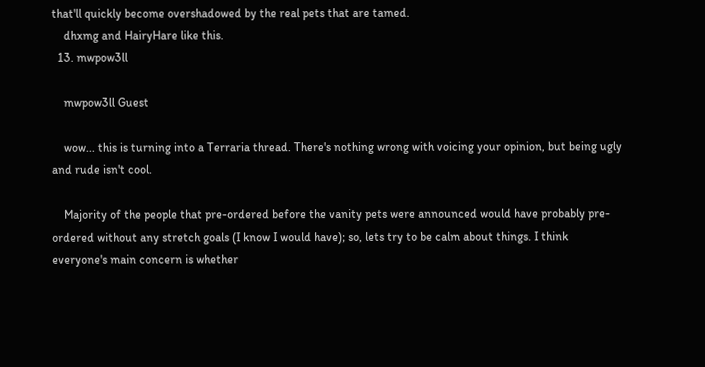that'll quickly become overshadowed by the real pets that are tamed.
    dhxmg and HairyHare like this.
  13. mwpow3ll

    mwpow3ll Guest

    wow... this is turning into a Terraria thread. There's nothing wrong with voicing your opinion, but being ugly and rude isn't cool.

    Majority of the people that pre-ordered before the vanity pets were announced would have probably pre-ordered without any stretch goals (I know I would have); so, lets try to be calm about things. I think everyone's main concern is whether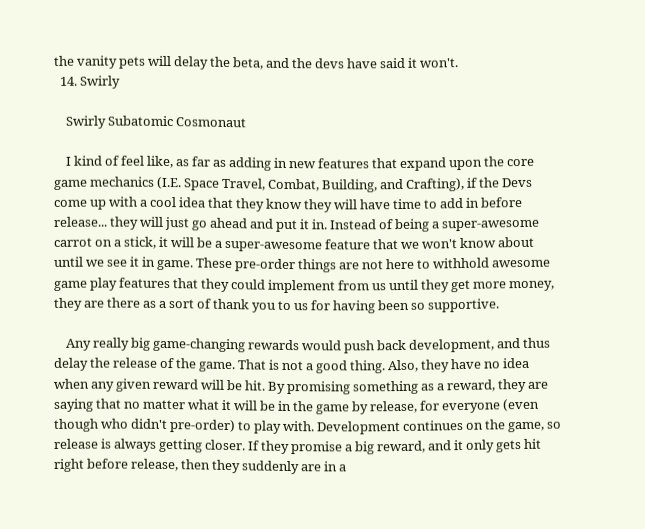the vanity pets will delay the beta, and the devs have said it won't.
  14. Swirly

    Swirly Subatomic Cosmonaut

    I kind of feel like, as far as adding in new features that expand upon the core game mechanics (I.E. Space Travel, Combat, Building, and Crafting), if the Devs come up with a cool idea that they know they will have time to add in before release... they will just go ahead and put it in. Instead of being a super-awesome carrot on a stick, it will be a super-awesome feature that we won't know about until we see it in game. These pre-order things are not here to withhold awesome game play features that they could implement from us until they get more money, they are there as a sort of thank you to us for having been so supportive.

    Any really big game-changing rewards would push back development, and thus delay the release of the game. That is not a good thing. Also, they have no idea when any given reward will be hit. By promising something as a reward, they are saying that no matter what it will be in the game by release, for everyone (even though who didn't pre-order) to play with. Development continues on the game, so release is always getting closer. If they promise a big reward, and it only gets hit right before release, then they suddenly are in a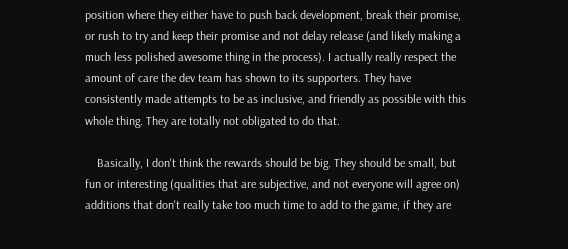position where they either have to push back development, break their promise, or rush to try and keep their promise and not delay release (and likely making a much less polished awesome thing in the process). I actually really respect the amount of care the dev team has shown to its supporters. They have consistently made attempts to be as inclusive, and friendly as possible with this whole thing. They are totally not obligated to do that.

    Basically, I don't think the rewards should be big. They should be small, but fun or interesting (qualities that are subjective, and not everyone will agree on) additions that don't really take too much time to add to the game, if they are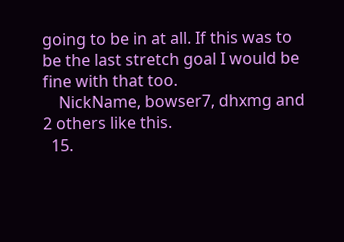going to be in at all. If this was to be the last stretch goal I would be fine with that too.
    NickName, bowser7, dhxmg and 2 others like this.
  15.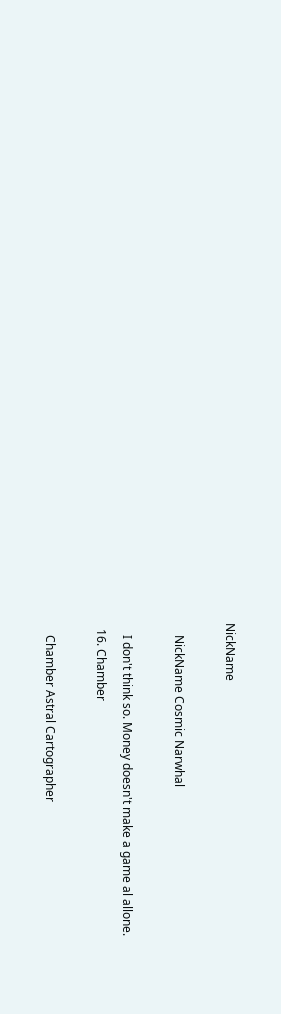NickName

    NickName Cosmic Narwhal

    I don't think so. Money doesn't make a game al allone.
  16. Chamber

    Chamber Astral Cartographer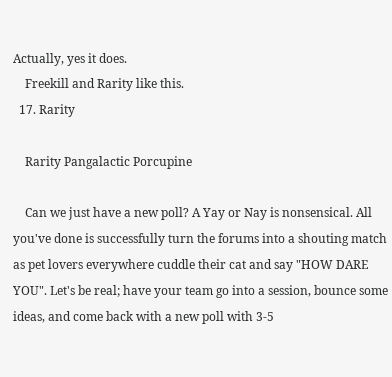Actually, yes it does.
    Freekill and Rarity like this.
  17. Rarity

    Rarity Pangalactic Porcupine

    Can we just have a new poll? A Yay or Nay is nonsensical. All you've done is successfully turn the forums into a shouting match as pet lovers everywhere cuddle their cat and say "HOW DARE YOU". Let's be real; have your team go into a session, bounce some ideas, and come back with a new poll with 3-5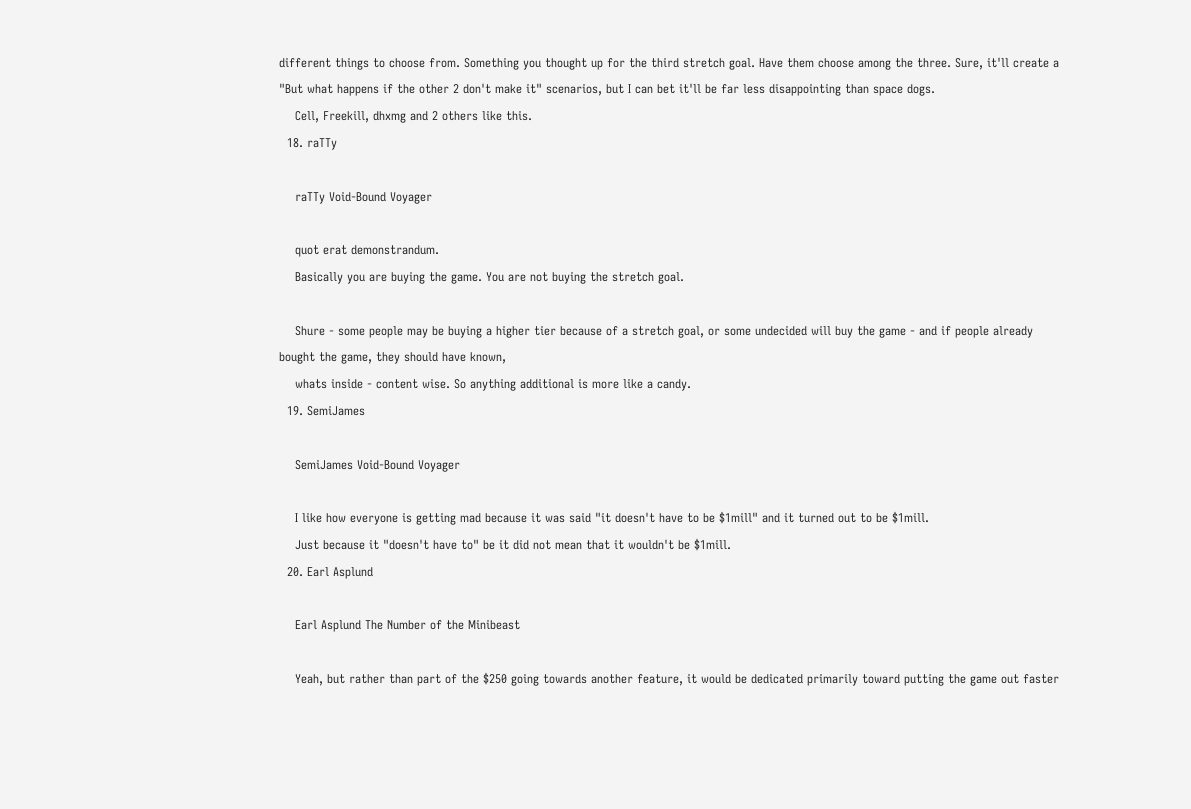different things to choose from. Something you thought up for the third stretch goal. Have them choose among the three. Sure, it'll create a "But what happens if the other 2 don't make it" scenarios, but I can bet it'll be far less disappointing than space dogs.
    Cell, Freekill, dhxmg and 2 others like this.
  18. raTTy

    raTTy Void-Bound Voyager

    quot erat demonstrandum.
    Basically you are buying the game. You are not buying the stretch goal.

    Shure - some people may be buying a higher tier because of a stretch goal, or some undecided will buy the game - and if people already bought the game, they should have known,
    whats inside - content wise. So anything additional is more like a candy.
  19. SemiJames

    SemiJames Void-Bound Voyager

    I like how everyone is getting mad because it was said "it doesn't have to be $1mill" and it turned out to be $1mill.
    Just because it "doesn't have to" be it did not mean that it wouldn't be $1mill.
  20. Earl Asplund

    Earl Asplund The Number of the Minibeast

    Yeah, but rather than part of the $250 going towards another feature, it would be dedicated primarily toward putting the game out faster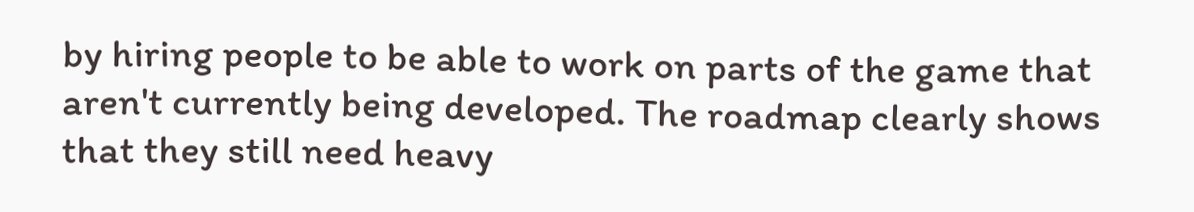by hiring people to be able to work on parts of the game that aren't currently being developed. The roadmap clearly shows that they still need heavy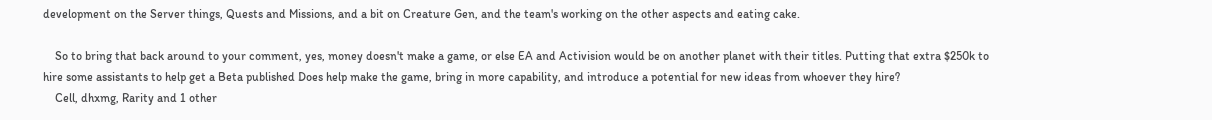development on the Server things, Quests and Missions, and a bit on Creature Gen, and the team's working on the other aspects and eating cake.

    So to bring that back around to your comment, yes, money doesn't make a game, or else EA and Activision would be on another planet with their titles. Putting that extra $250k to hire some assistants to help get a Beta published Does help make the game, bring in more capability, and introduce a potential for new ideas from whoever they hire?
    Cell, dhxmg, Rarity and 1 other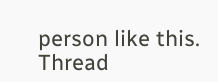person like this.
Thread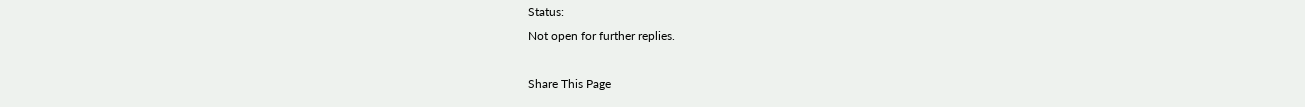Status:
Not open for further replies.

Share This Page